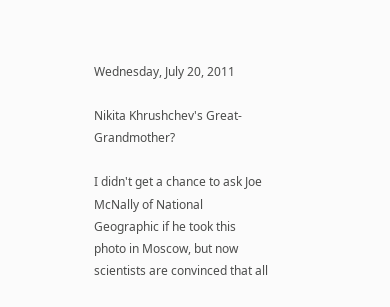Wednesday, July 20, 2011

Nikita Khrushchev's Great-Grandmother?

I didn't get a chance to ask Joe McNally of National Geographic if he took this photo in Moscow, but now scientists are convinced that all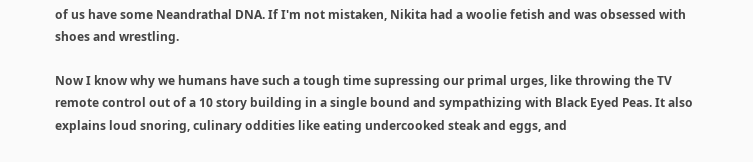of us have some Neandrathal DNA. If I'm not mistaken, Nikita had a woolie fetish and was obsessed with shoes and wrestling.

Now I know why we humans have such a tough time supressing our primal urges, like throwing the TV remote control out of a 10 story building in a single bound and sympathizing with Black Eyed Peas. It also explains loud snoring, culinary oddities like eating undercooked steak and eggs, and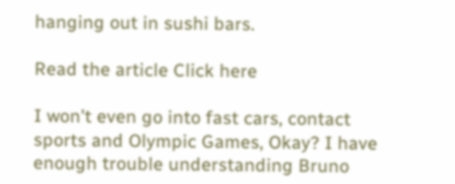hanging out in sushi bars.

Read the article Click here

I won't even go into fast cars, contact sports and Olympic Games, Okay? I have enough trouble understanding Bruno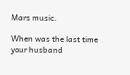Mars music.

When was the last time your husband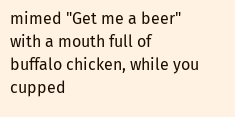mimed "Get me a beer" with a mouth full of buffalo chicken, while you cupped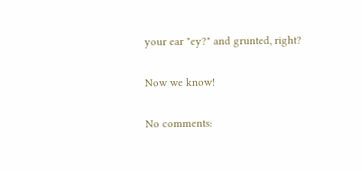your ear "ey?" and grunted, right?

Now we know!

No comments: